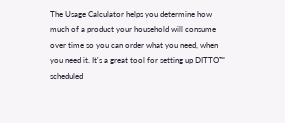The Usage Calculator helps you determine how much of a product your household will consume over time so you can order what you need, when you need it. It's a great tool for setting up DITTO™ scheduled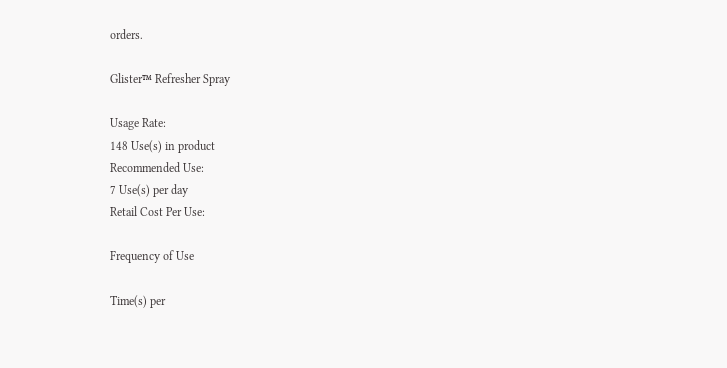orders.

Glister™ Refresher Spray

Usage Rate:
148 Use(s) in product
Recommended Use:
7 Use(s) per day
Retail Cost Per Use:

Frequency of Use

Time(s) per